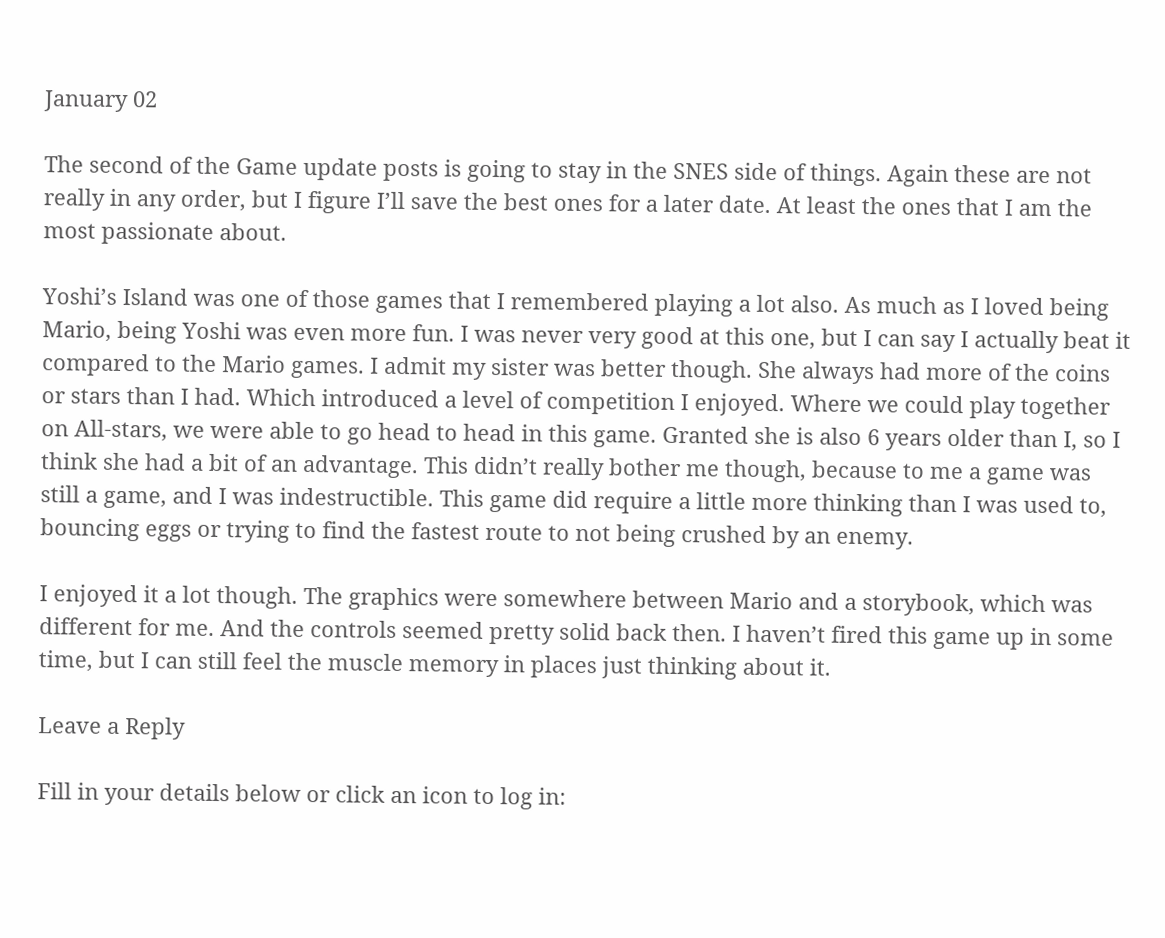January 02

The second of the Game update posts is going to stay in the SNES side of things. Again these are not really in any order, but I figure I’ll save the best ones for a later date. At least the ones that I am the most passionate about.

Yoshi’s Island was one of those games that I remembered playing a lot also. As much as I loved being Mario, being Yoshi was even more fun. I was never very good at this one, but I can say I actually beat it compared to the Mario games. I admit my sister was better though. She always had more of the coins or stars than I had. Which introduced a level of competition I enjoyed. Where we could play together on All-stars, we were able to go head to head in this game. Granted she is also 6 years older than I, so I think she had a bit of an advantage. This didn’t really bother me though, because to me a game was still a game, and I was indestructible. This game did require a little more thinking than I was used to, bouncing eggs or trying to find the fastest route to not being crushed by an enemy.

I enjoyed it a lot though. The graphics were somewhere between Mario and a storybook, which was different for me. And the controls seemed pretty solid back then. I haven’t fired this game up in some time, but I can still feel the muscle memory in places just thinking about it.

Leave a Reply

Fill in your details below or click an icon to log in: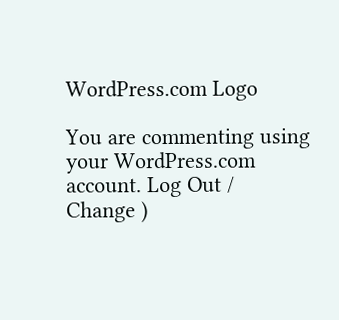WordPress.com Logo

You are commenting using your WordPress.com account. Log Out /  Change )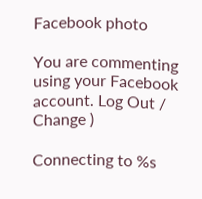Facebook photo

You are commenting using your Facebook account. Log Out /  Change )

Connecting to %s